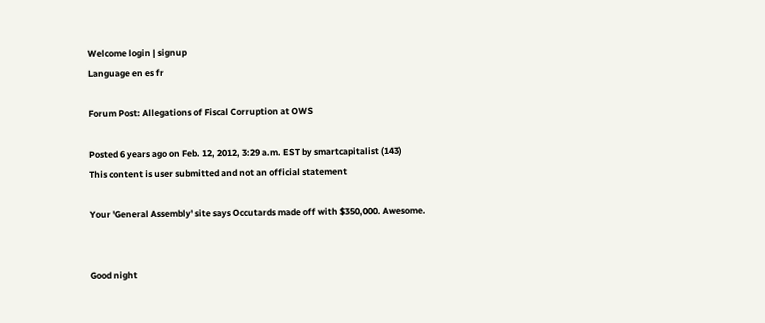Welcome login | signup
Language en es fr

Forum Post: Allegations of Fiscal Corruption at OWS

Posted 6 years ago on Feb. 12, 2012, 3:29 a.m. EST by smartcapitalist (143)
This content is user submitted and not an official statement

Your 'General Assembly' site says Occutards made off with $350,000. Awesome.


Good night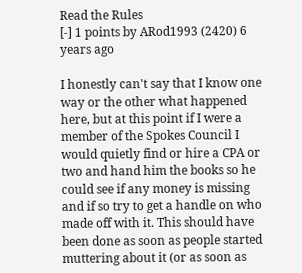Read the Rules
[-] 1 points by ARod1993 (2420) 6 years ago

I honestly can't say that I know one way or the other what happened here, but at this point if I were a member of the Spokes Council I would quietly find or hire a CPA or two and hand him the books so he could see if any money is missing and if so try to get a handle on who made off with it. This should have been done as soon as people started muttering about it (or as soon as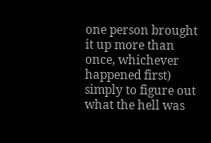one person brought it up more than once, whichever happened first) simply to figure out what the hell was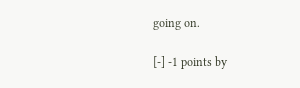going on.

[-] -1 points by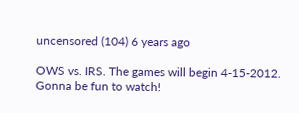uncensored (104) 6 years ago

OWS vs. IRS. The games will begin 4-15-2012. Gonna be fun to watch!